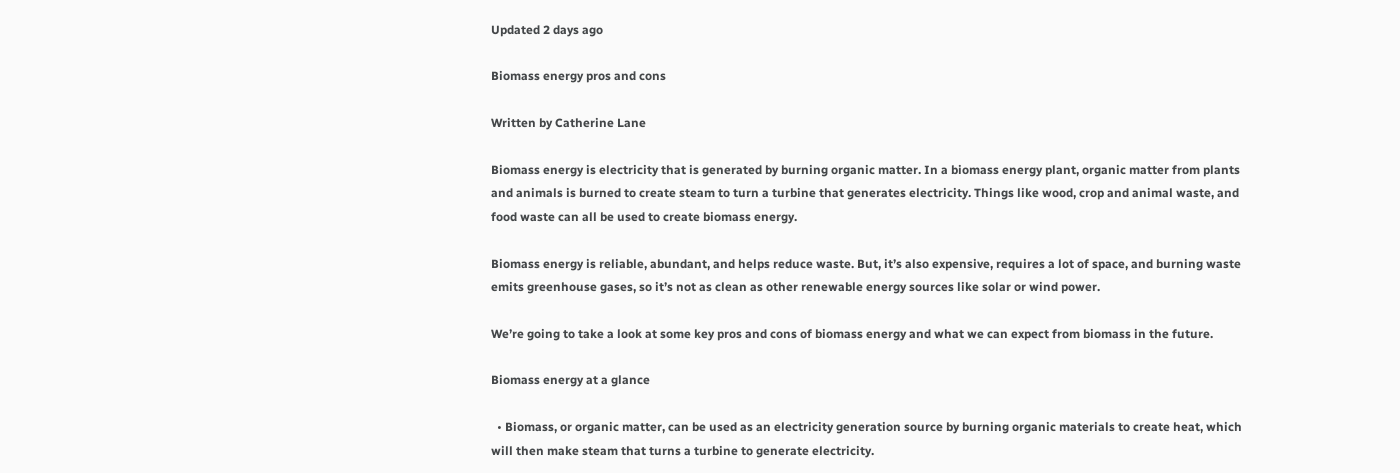Updated 2 days ago

Biomass energy pros and cons

Written by Catherine Lane

Biomass energy is electricity that is generated by burning organic matter. In a biomass energy plant, organic matter from plants and animals is burned to create steam to turn a turbine that generates electricity. Things like wood, crop and animal waste, and food waste can all be used to create biomass energy.

Biomass energy is reliable, abundant, and helps reduce waste. But, it’s also expensive, requires a lot of space, and burning waste emits greenhouse gases, so it’s not as clean as other renewable energy sources like solar or wind power.

We’re going to take a look at some key pros and cons of biomass energy and what we can expect from biomass in the future.

Biomass energy at a glance

  • Biomass, or organic matter, can be used as an electricity generation source by burning organic materials to create heat, which will then make steam that turns a turbine to generate electricity.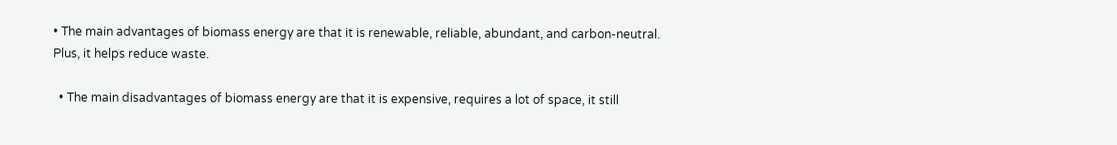• The main advantages of biomass energy are that it is renewable, reliable, abundant, and carbon-neutral. Plus, it helps reduce waste.

  • The main disadvantages of biomass energy are that it is expensive, requires a lot of space, it still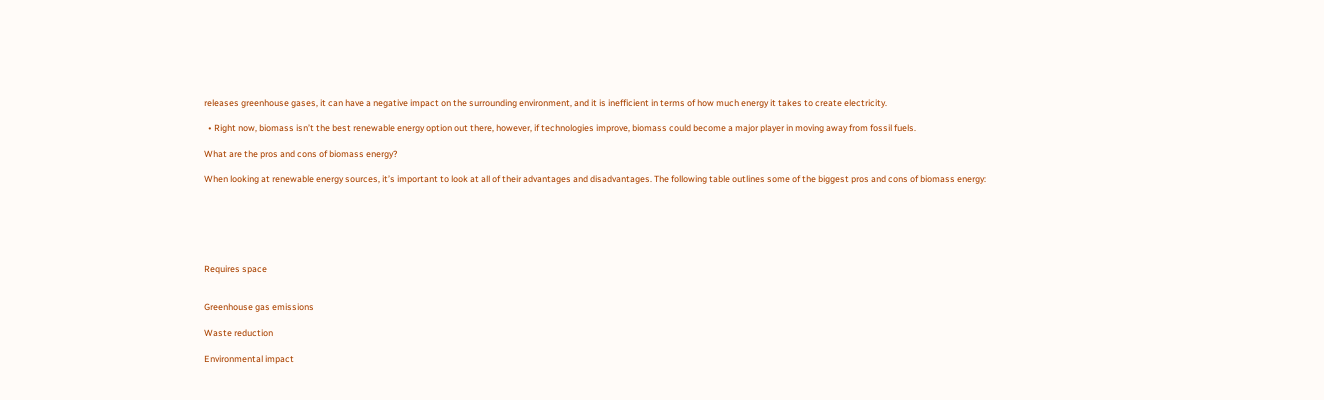releases greenhouse gases, it can have a negative impact on the surrounding environment, and it is inefficient in terms of how much energy it takes to create electricity.

  • Right now, biomass isn’t the best renewable energy option out there, however, if technologies improve, biomass could become a major player in moving away from fossil fuels.

What are the pros and cons of biomass energy?

When looking at renewable energy sources, it’s important to look at all of their advantages and disadvantages. The following table outlines some of the biggest pros and cons of biomass energy:






Requires space


Greenhouse gas emissions

Waste reduction

Environmental impact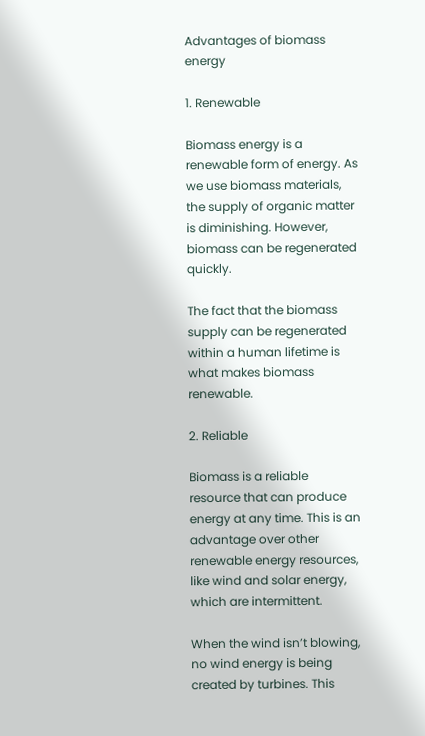Advantages of biomass energy

1. Renewable

Biomass energy is a renewable form of energy. As we use biomass materials, the supply of organic matter is diminishing. However, biomass can be regenerated quickly.

The fact that the biomass supply can be regenerated within a human lifetime is what makes biomass renewable.

2. Reliable

Biomass is a reliable resource that can produce energy at any time. This is an advantage over other renewable energy resources, like wind and solar energy, which are intermittent.

When the wind isn’t blowing, no wind energy is being created by turbines. This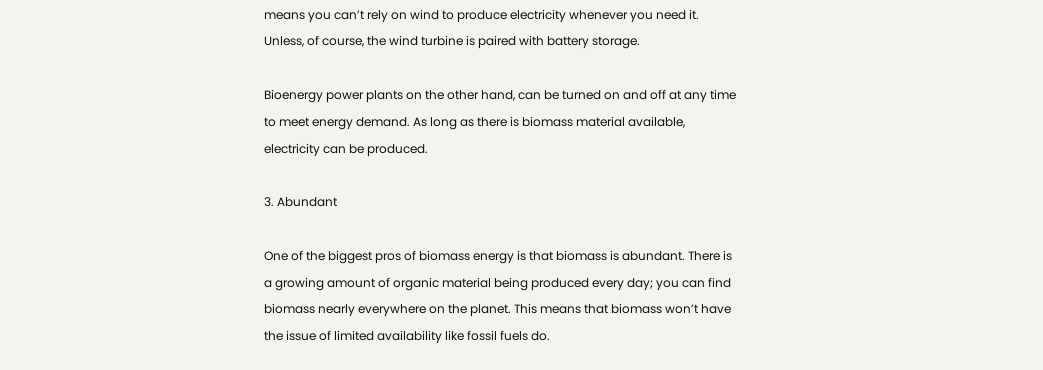means you can’t rely on wind to produce electricity whenever you need it. Unless, of course, the wind turbine is paired with battery storage.

Bioenergy power plants on the other hand, can be turned on and off at any time to meet energy demand. As long as there is biomass material available, electricity can be produced.

3. Abundant

One of the biggest pros of biomass energy is that biomass is abundant. There is a growing amount of organic material being produced every day; you can find biomass nearly everywhere on the planet. This means that biomass won’t have the issue of limited availability like fossil fuels do.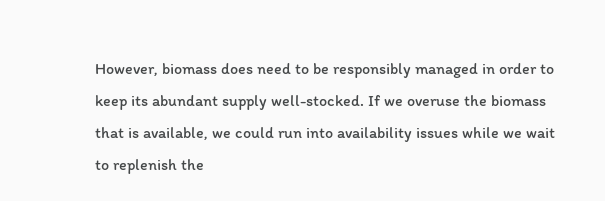However, biomass does need to be responsibly managed in order to keep its abundant supply well-stocked. If we overuse the biomass that is available, we could run into availability issues while we wait to replenish the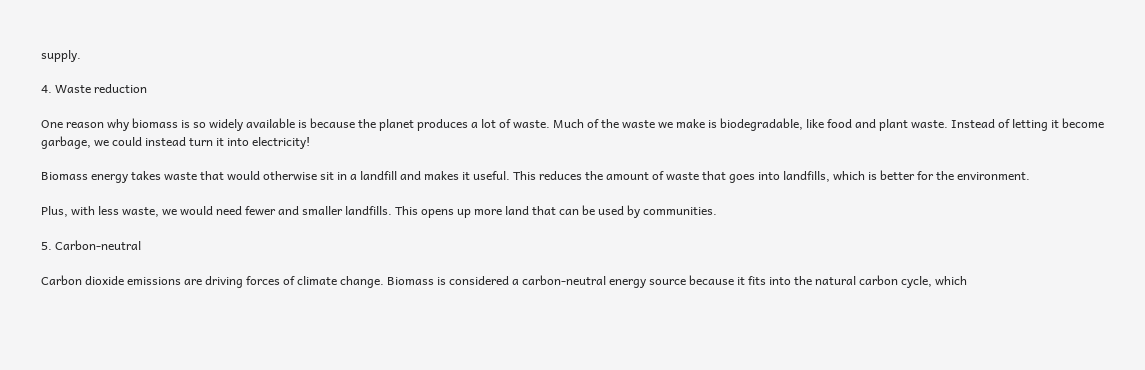supply.

4. Waste reduction

One reason why biomass is so widely available is because the planet produces a lot of waste. Much of the waste we make is biodegradable, like food and plant waste. Instead of letting it become garbage, we could instead turn it into electricity!

Biomass energy takes waste that would otherwise sit in a landfill and makes it useful. This reduces the amount of waste that goes into landfills, which is better for the environment.

Plus, with less waste, we would need fewer and smaller landfills. This opens up more land that can be used by communities.

5. Carbon-neutral

Carbon dioxide emissions are driving forces of climate change. Biomass is considered a carbon-neutral energy source because it fits into the natural carbon cycle, which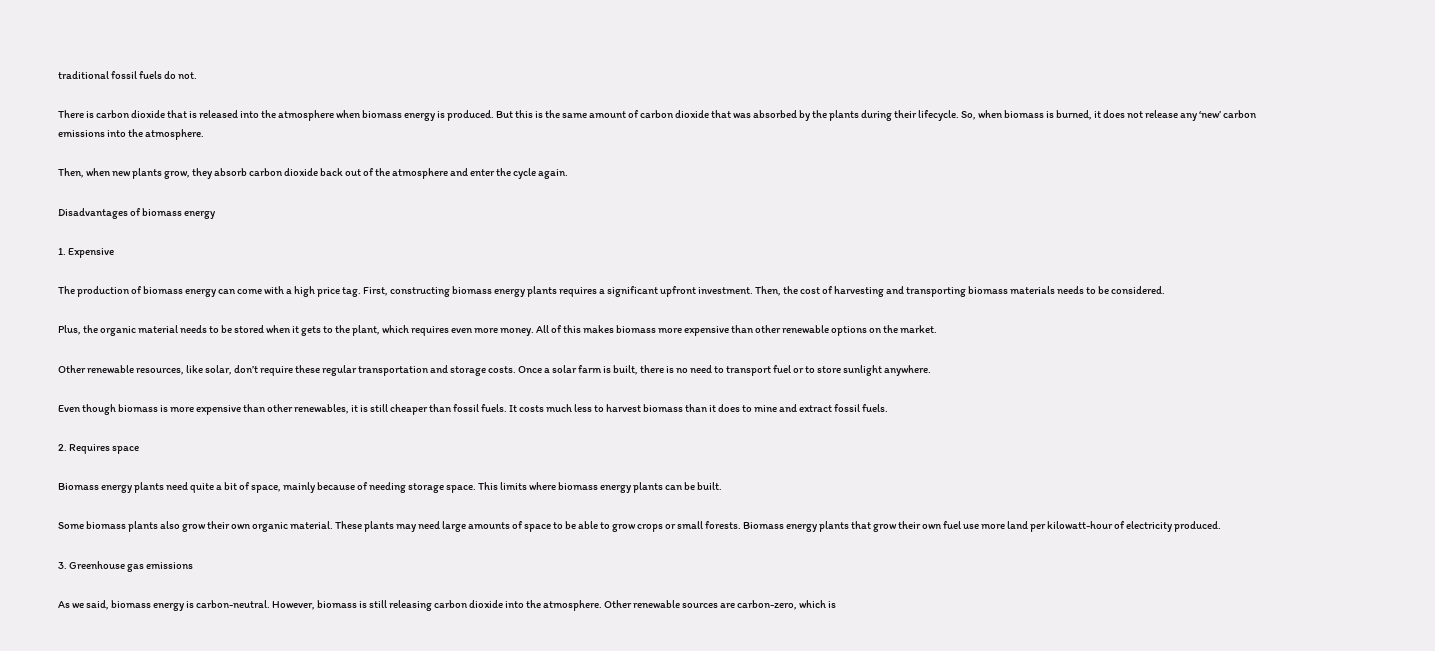traditional fossil fuels do not.

There is carbon dioxide that is released into the atmosphere when biomass energy is produced. But this is the same amount of carbon dioxide that was absorbed by the plants during their lifecycle. So, when biomass is burned, it does not release any ‘new’ carbon emissions into the atmosphere.

Then, when new plants grow, they absorb carbon dioxide back out of the atmosphere and enter the cycle again.

Disadvantages of biomass energy

1. Expensive

The production of biomass energy can come with a high price tag. First, constructing biomass energy plants requires a significant upfront investment. Then, the cost of harvesting and transporting biomass materials needs to be considered.

Plus, the organic material needs to be stored when it gets to the plant, which requires even more money. All of this makes biomass more expensive than other renewable options on the market.

Other renewable resources, like solar, don’t require these regular transportation and storage costs. Once a solar farm is built, there is no need to transport fuel or to store sunlight anywhere.

Even though biomass is more expensive than other renewables, it is still cheaper than fossil fuels. It costs much less to harvest biomass than it does to mine and extract fossil fuels.

2. Requires space

Biomass energy plants need quite a bit of space, mainly because of needing storage space. This limits where biomass energy plants can be built.

Some biomass plants also grow their own organic material. These plants may need large amounts of space to be able to grow crops or small forests. Biomass energy plants that grow their own fuel use more land per kilowatt-hour of electricity produced.

3. Greenhouse gas emissions

As we said, biomass energy is carbon-neutral. However, biomass is still releasing carbon dioxide into the atmosphere. Other renewable sources are carbon-zero, which is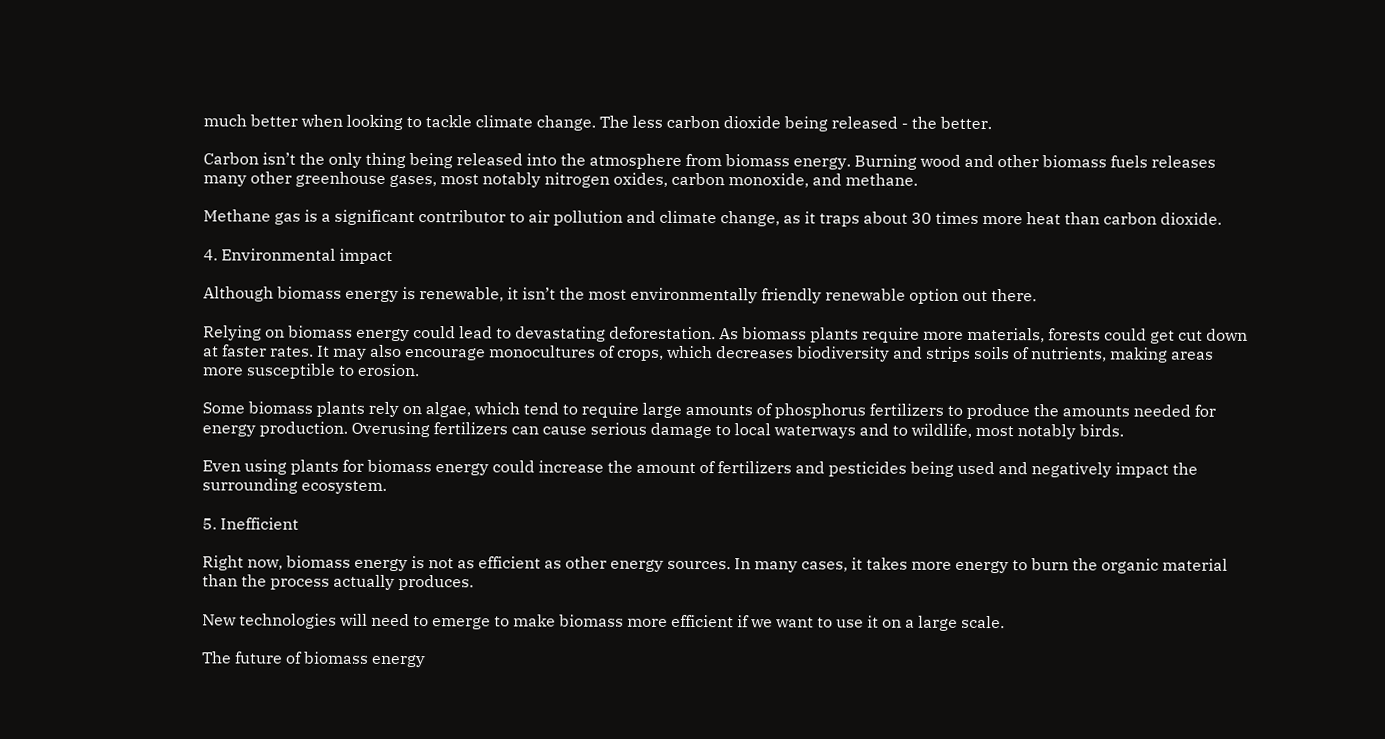much better when looking to tackle climate change. The less carbon dioxide being released - the better.

Carbon isn’t the only thing being released into the atmosphere from biomass energy. Burning wood and other biomass fuels releases many other greenhouse gases, most notably nitrogen oxides, carbon monoxide, and methane.

Methane gas is a significant contributor to air pollution and climate change, as it traps about 30 times more heat than carbon dioxide.

4. Environmental impact

Although biomass energy is renewable, it isn’t the most environmentally friendly renewable option out there.

Relying on biomass energy could lead to devastating deforestation. As biomass plants require more materials, forests could get cut down at faster rates. It may also encourage monocultures of crops, which decreases biodiversity and strips soils of nutrients, making areas more susceptible to erosion.

Some biomass plants rely on algae, which tend to require large amounts of phosphorus fertilizers to produce the amounts needed for energy production. Overusing fertilizers can cause serious damage to local waterways and to wildlife, most notably birds.

Even using plants for biomass energy could increase the amount of fertilizers and pesticides being used and negatively impact the surrounding ecosystem.

5. Inefficient

Right now, biomass energy is not as efficient as other energy sources. In many cases, it takes more energy to burn the organic material than the process actually produces.

New technologies will need to emerge to make biomass more efficient if we want to use it on a large scale.

The future of biomass energy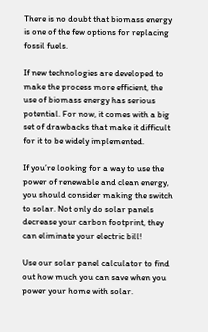There is no doubt that biomass energy is one of the few options for replacing fossil fuels.

If new technologies are developed to make the process more efficient, the use of biomass energy has serious potential. For now, it comes with a big set of drawbacks that make it difficult for it to be widely implemented.

If you’re looking for a way to use the power of renewable and clean energy, you should consider making the switch to solar. Not only do solar panels decrease your carbon footprint, they can eliminate your electric bill!

Use our solar panel calculator to find out how much you can save when you power your home with solar.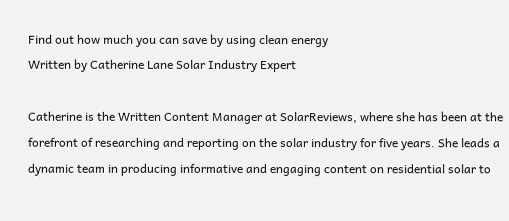Find out how much you can save by using clean energy
Written by Catherine Lane Solar Industry Expert

Catherine is the Written Content Manager at SolarReviews, where she has been at the forefront of researching and reporting on the solar industry for five years. She leads a dynamic team in producing informative and engaging content on residential solar to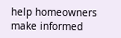help homeowners make informed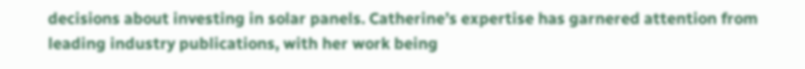decisions about investing in solar panels. Catherine’s expertise has garnered attention from leading industry publications, with her work being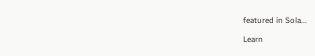featured in Sola...

Learn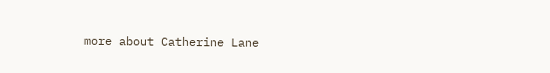more about Catherine Lane